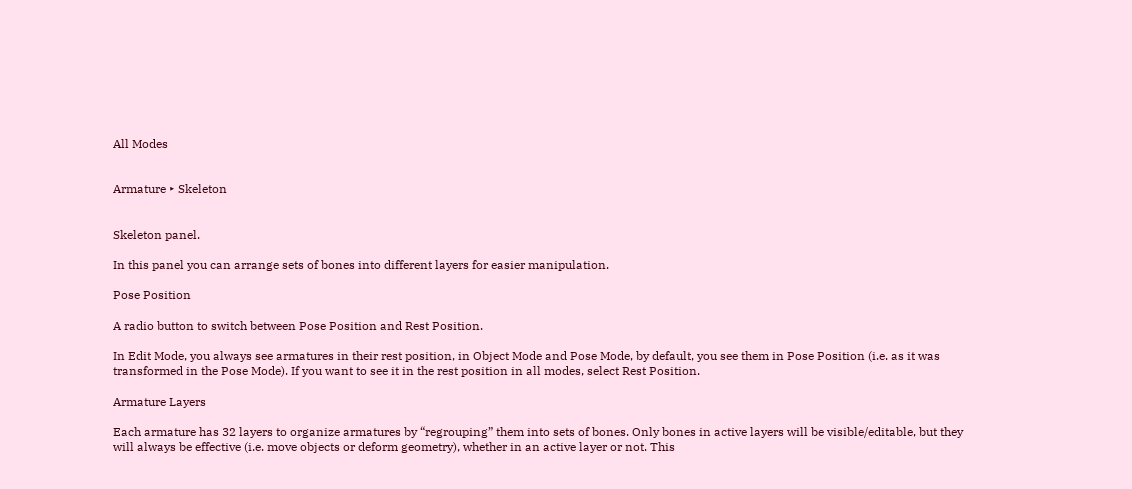All Modes


Armature ‣ Skeleton


Skeleton panel.

In this panel you can arrange sets of bones into different layers for easier manipulation.

Pose Position

A radio button to switch between Pose Position and Rest Position.

In Edit Mode, you always see armatures in their rest position, in Object Mode and Pose Mode, by default, you see them in Pose Position (i.e. as it was transformed in the Pose Mode). If you want to see it in the rest position in all modes, select Rest Position.

Armature Layers

Each armature has 32 layers to organize armatures by “regrouping” them into sets of bones. Only bones in active layers will be visible/editable, but they will always be effective (i.e. move objects or deform geometry), whether in an active layer or not. This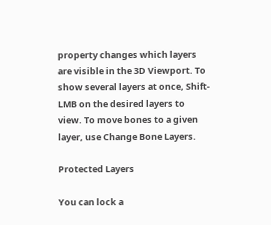property changes which layers are visible in the 3D Viewport. To show several layers at once, Shift-LMB on the desired layers to view. To move bones to a given layer, use Change Bone Layers.

Protected Layers

You can lock a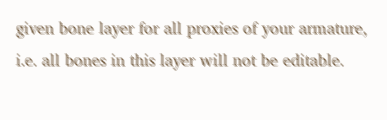given bone layer for all proxies of your armature, i.e. all bones in this layer will not be editable.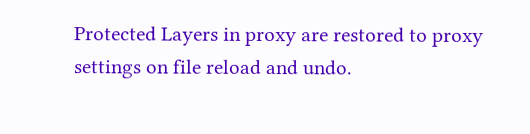Protected Layers in proxy are restored to proxy settings on file reload and undo.